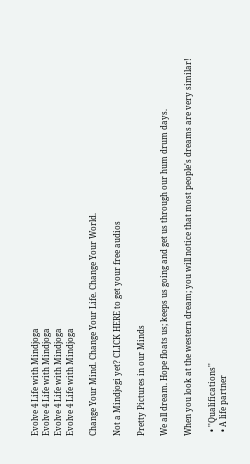Evolve 4 Life with Mindjoga
Evolve 4 Life with Mindjoga
Evolve 4 Life with Mindjoga
Evolve 4 Life with Mindjoga

Change Your Mind. Change Your Life. Change Your World.

Not a Mindjogi yet? CLICK HERE to get your free audios

Pretty Pictures in our Minds

We all dream. Hope floats us; keeps us going and get us through our hum drum days.

When you look at the western dream; you will notice that most people's dreams are very similar!

  • ''Qualifications''
  • A life partner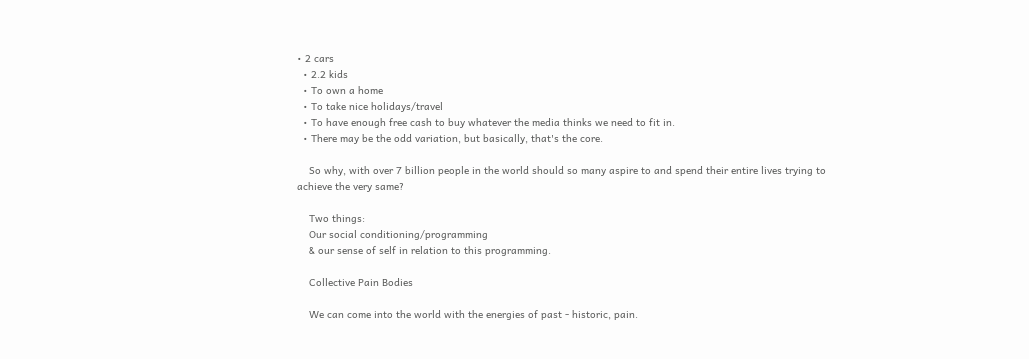• 2 cars
  • 2.2 kids
  • To own a home
  • To take nice holidays/travel
  • To have enough free cash to buy whatever the media thinks we need to fit in.
  • There may be the odd variation, but basically, that's the core.

    So why, with over 7 billion people in the world should so many aspire to and spend their entire lives trying to achieve the very same?

    Two things:
    Our social conditioning/programming
    & our sense of self in relation to this programming.

    Collective Pain Bodies

    We can come into the world with the energies of past - historic, pain.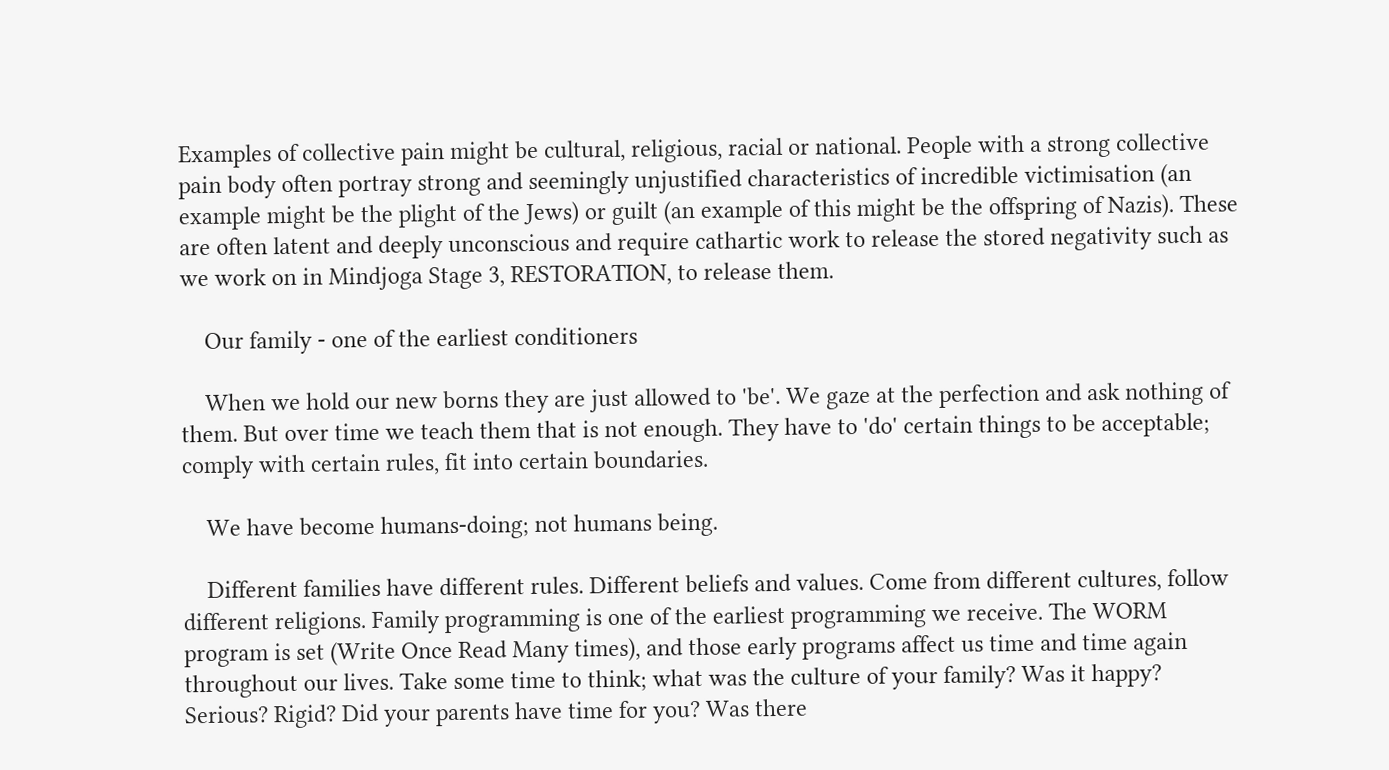Examples of collective pain might be cultural, religious, racial or national. People with a strong collective pain body often portray strong and seemingly unjustified characteristics of incredible victimisation (an example might be the plight of the Jews) or guilt (an example of this might be the offspring of Nazis). These are often latent and deeply unconscious and require cathartic work to release the stored negativity such as we work on in Mindjoga Stage 3, RESTORATION, to release them.

    Our family - one of the earliest conditioners

    When we hold our new borns they are just allowed to 'be'. We gaze at the perfection and ask nothing of them. But over time we teach them that is not enough. They have to 'do' certain things to be acceptable; comply with certain rules, fit into certain boundaries.

    We have become humans-doing; not humans being.

    Different families have different rules. Different beliefs and values. Come from different cultures, follow different religions. Family programming is one of the earliest programming we receive. The WORM program is set (Write Once Read Many times), and those early programs affect us time and time again throughout our lives. Take some time to think; what was the culture of your family? Was it happy? Serious? Rigid? Did your parents have time for you? Was there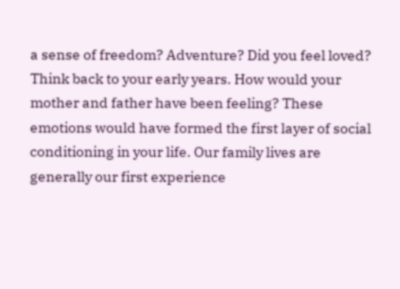a sense of freedom? Adventure? Did you feel loved? Think back to your early years. How would your mother and father have been feeling? These emotions would have formed the first layer of social conditioning in your life. Our family lives are generally our first experience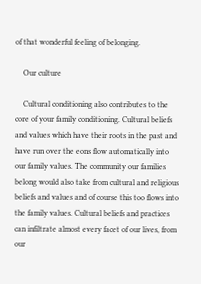of that wonderful feeling of belonging.

    Our culture

    Cultural conditioning also contributes to the core of your family conditioning. Cultural beliefs and values which have their roots in the past and have run over the eons flow automatically into our family values. The community our families belong would also take from cultural and religious beliefs and values and of course this too flows into the family values. Cultural beliefs and practices can infiltrate almost every facet of our lives, from our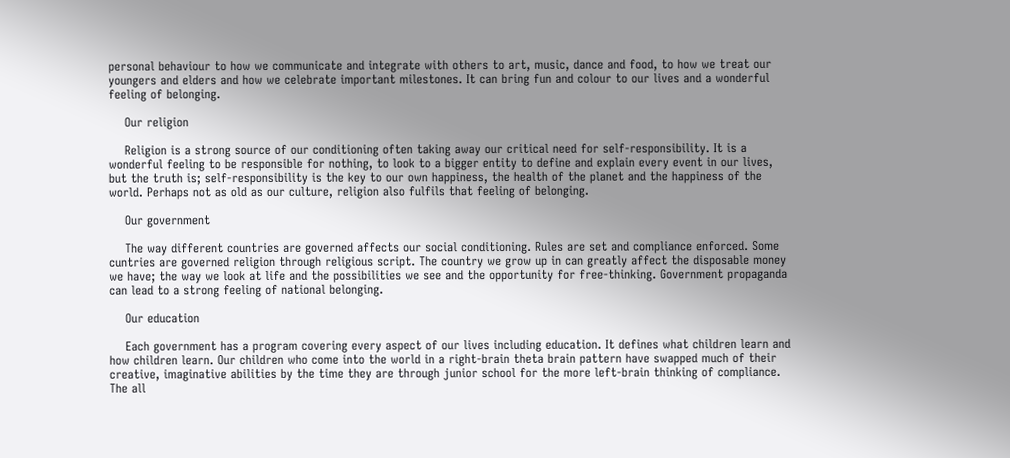personal behaviour to how we communicate and integrate with others to art, music, dance and food, to how we treat our youngers and elders and how we celebrate important milestones. It can bring fun and colour to our lives and a wonderful feeling of belonging.

    Our religion

    Religion is a strong source of our conditioning often taking away our critical need for self-responsibility. It is a wonderful feeling to be responsible for nothing, to look to a bigger entity to define and explain every event in our lives, but the truth is; self-responsibility is the key to our own happiness, the health of the planet and the happiness of the world. Perhaps not as old as our culture, religion also fulfils that feeling of belonging.

    Our government

    The way different countries are governed affects our social conditioning. Rules are set and compliance enforced. Some cuntries are governed religion through religious script. The country we grow up in can greatly affect the disposable money we have; the way we look at life and the possibilities we see and the opportunity for free-thinking. Government propaganda can lead to a strong feeling of national belonging.

    Our education

    Each government has a program covering every aspect of our lives including education. It defines what children learn and how children learn. Our children who come into the world in a right-brain theta brain pattern have swapped much of their creative, imaginative abilities by the time they are through junior school for the more left-brain thinking of compliance. The all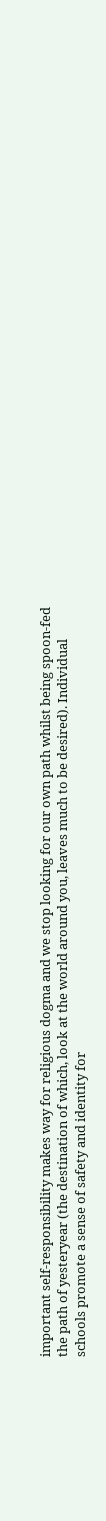important self-responsibility makes way for religious dogma and we stop looking for our own path whilst being spoon-fed the path of yesteryear (the destination of which, look at the world around you, leaves much to be desired). Individual schools promote a sense of safety and identity for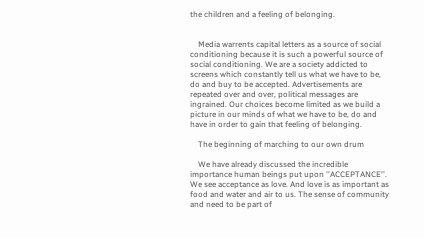the children and a feeling of belonging.


    Media warrents capital letters as a source of social conditioning because it is such a powerful source of social conditioning. We are a society addicted to screens which constantly tell us what we have to be, do and buy to be accepted. Advertisements are repeated over and over, political messages are ingrained. Our choices become limited as we build a picture in our minds of what we have to be, do and have in order to gain that feeling of belonging.

    The beginning of marching to our own drum

    We have already discussed the incredible importance human beings put upon ''ACCEPTANCE''. We see acceptance as love. And love is as important as food and water and air to us. The sense of community and need to be part of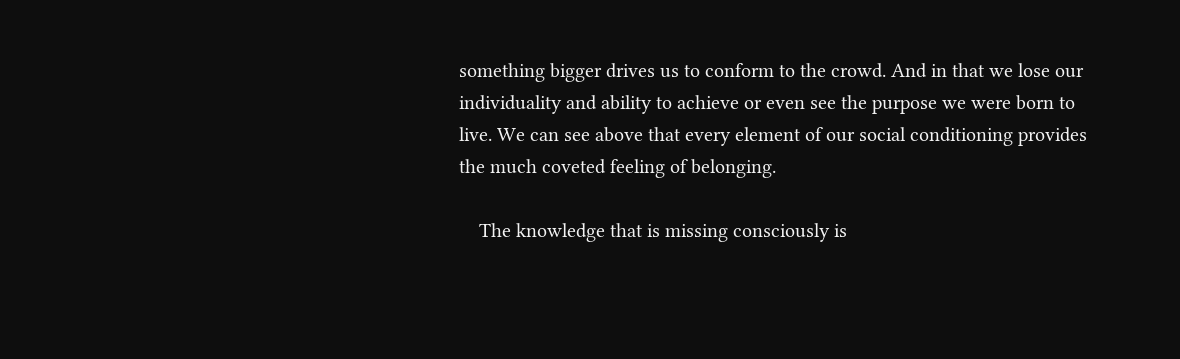something bigger drives us to conform to the crowd. And in that we lose our individuality and ability to achieve or even see the purpose we were born to live. We can see above that every element of our social conditioning provides the much coveted feeling of belonging.

    The knowledge that is missing consciously is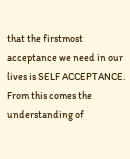that the firstmost acceptance we need in our lives is SELF ACCEPTANCE. From this comes the understanding of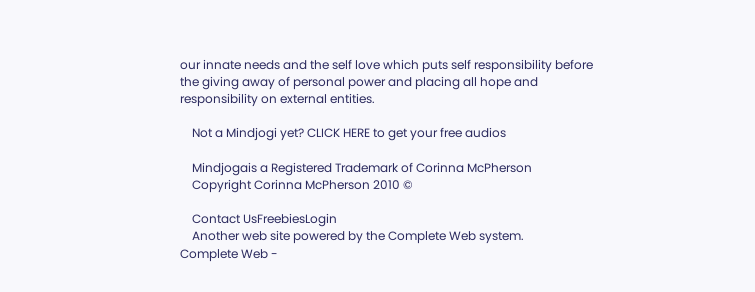our innate needs and the self love which puts self responsibility before the giving away of personal power and placing all hope and responsibility on external entities.

    Not a Mindjogi yet? CLICK HERE to get your free audios

    Mindjogais a Registered Trademark of Corinna McPherson
    Copyright Corinna McPherson 2010 ©

    Contact UsFreebiesLogin
    Another web site powered by the Complete Web system.
Complete Web -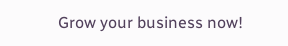Grow your business now!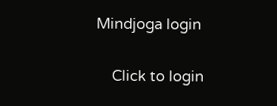Mindjoga login

    Click to login